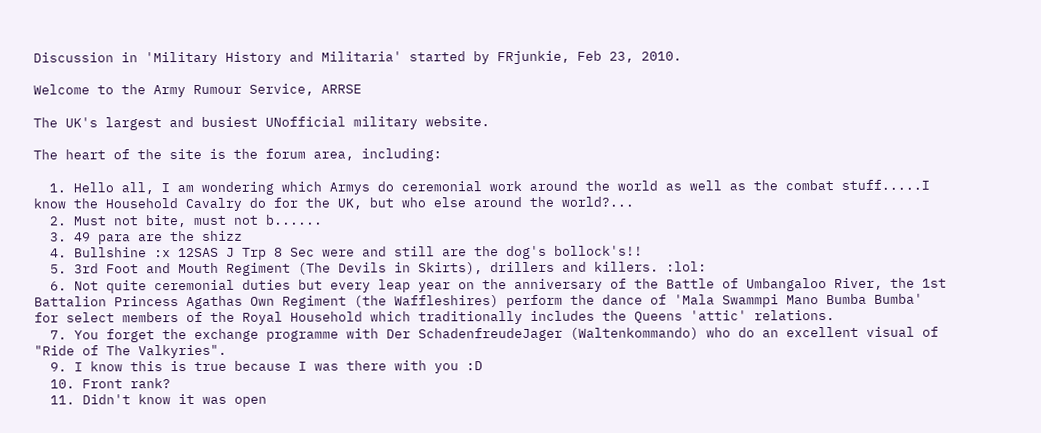Discussion in 'Military History and Militaria' started by FRjunkie, Feb 23, 2010.

Welcome to the Army Rumour Service, ARRSE

The UK's largest and busiest UNofficial military website.

The heart of the site is the forum area, including:

  1. Hello all, I am wondering which Armys do ceremonial work around the world as well as the combat stuff.....I know the Household Cavalry do for the UK, but who else around the world?...
  2. Must not bite, must not b......
  3. 49 para are the shizz
  4. Bullshine :x 12SAS J Trp 8 Sec were and still are the dog's bollock's!!
  5. 3rd Foot and Mouth Regiment (The Devils in Skirts), drillers and killers. :lol:
  6. Not quite ceremonial duties but every leap year on the anniversary of the Battle of Umbangaloo River, the 1st Battalion Princess Agathas Own Regiment (the Waffleshires) perform the dance of 'Mala Swammpi Mano Bumba Bumba' for select members of the Royal Household which traditionally includes the Queens 'attic' relations.
  7. You forget the exchange programme with Der SchadenfreudeJager (Waltenkommando) who do an excellent visual of "Ride of The Valkyries".
  9. I know this is true because I was there with you :D
  10. Front rank?
  11. Didn't know it was open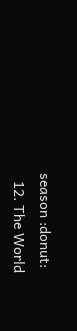season :donut:
  12. The World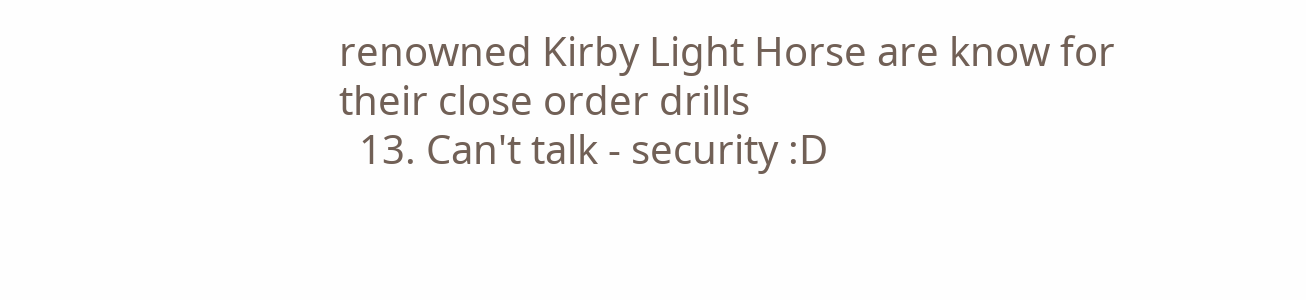renowned Kirby Light Horse are know for their close order drills
  13. Can't talk - security :D